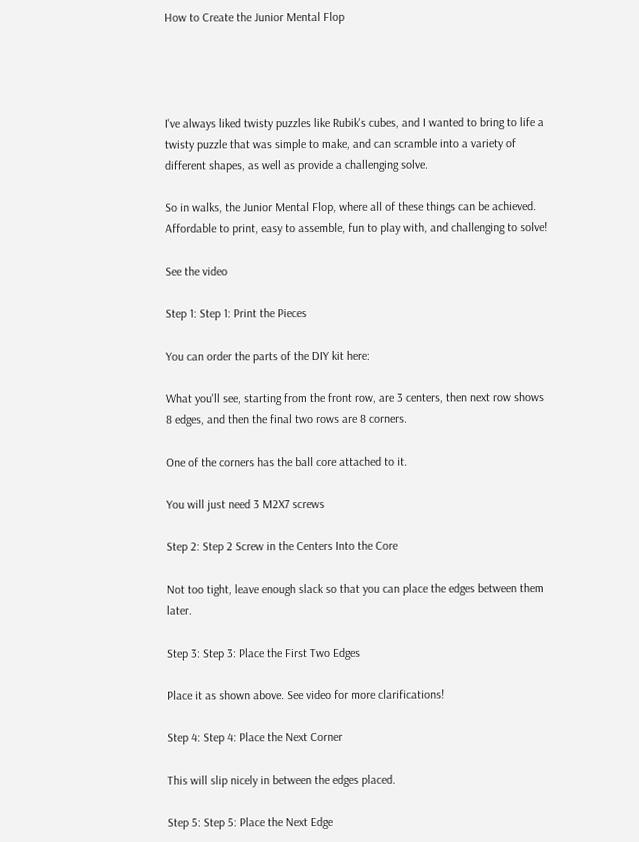How to Create the Junior Mental Flop




I've always liked twisty puzzles like Rubik's cubes, and I wanted to bring to life a twisty puzzle that was simple to make, and can scramble into a variety of different shapes, as well as provide a challenging solve.

So in walks, the Junior Mental Flop, where all of these things can be achieved. Affordable to print, easy to assemble, fun to play with, and challenging to solve!

See the video

Step 1: Step 1: Print the Pieces

You can order the parts of the DIY kit here:

What you'll see, starting from the front row, are 3 centers, then next row shows 8 edges, and then the final two rows are 8 corners.

One of the corners has the ball core attached to it.

You will just need 3 M2X7 screws

Step 2: Step 2 Screw in the Centers Into the Core

Not too tight, leave enough slack so that you can place the edges between them later.

Step 3: Step 3: Place the First Two Edges

Place it as shown above. See video for more clarifications!

Step 4: Step 4: Place the Next Corner

This will slip nicely in between the edges placed.

Step 5: Step 5: Place the Next Edge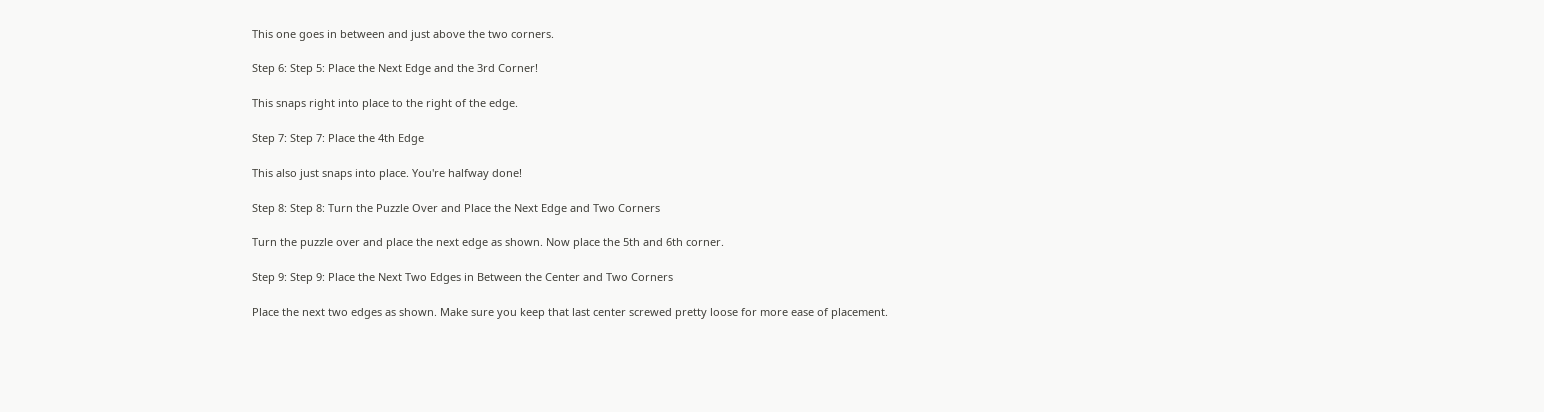This one goes in between and just above the two corners.

Step 6: Step 5: Place the Next Edge and the 3rd Corner!

This snaps right into place to the right of the edge.

Step 7: Step 7: Place the 4th Edge

This also just snaps into place. You're halfway done!

Step 8: Step 8: Turn the Puzzle Over and Place the Next Edge and Two Corners

Turn the puzzle over and place the next edge as shown. Now place the 5th and 6th corner.

Step 9: Step 9: Place the Next Two Edges in Between the Center and Two Corners

Place the next two edges as shown. Make sure you keep that last center screwed pretty loose for more ease of placement.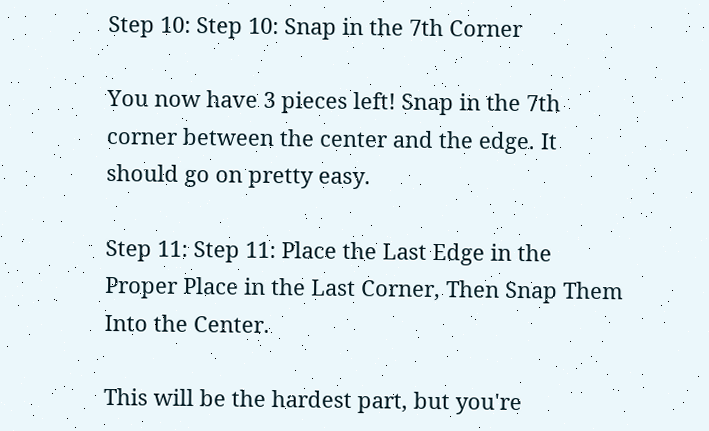Step 10: Step 10: Snap in the 7th Corner

You now have 3 pieces left! Snap in the 7th corner between the center and the edge. It should go on pretty easy.

Step 11: Step 11: Place the Last Edge in the Proper Place in the Last Corner, Then Snap Them Into the Center.

This will be the hardest part, but you're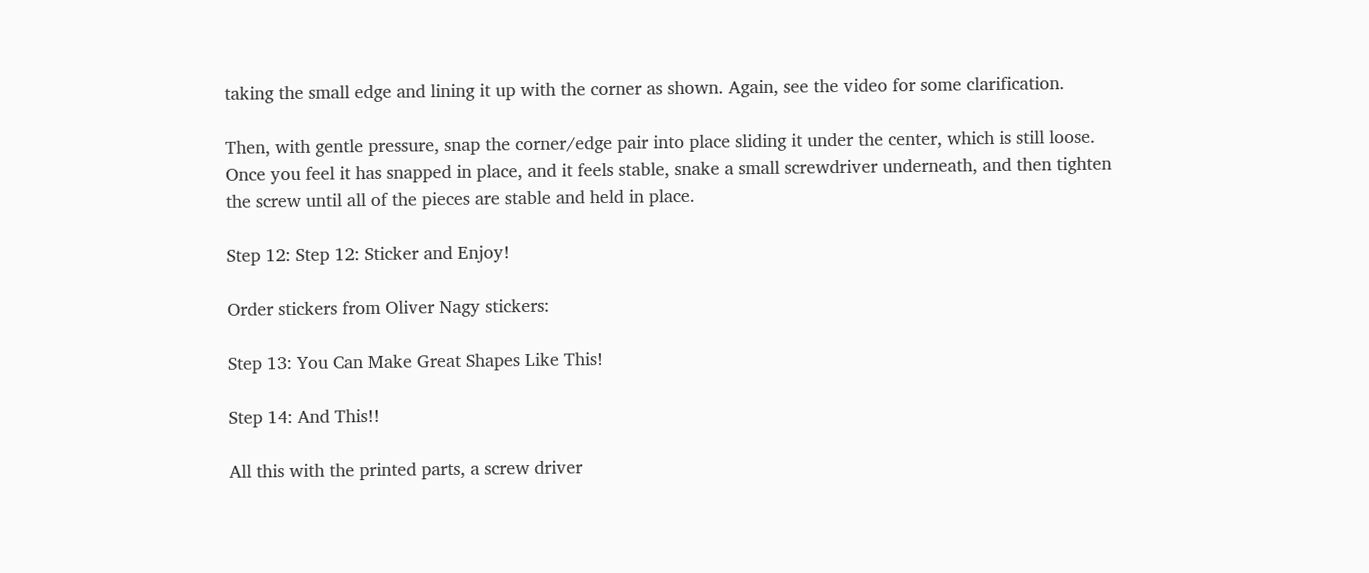taking the small edge and lining it up with the corner as shown. Again, see the video for some clarification.

Then, with gentle pressure, snap the corner/edge pair into place sliding it under the center, which is still loose. Once you feel it has snapped in place, and it feels stable, snake a small screwdriver underneath, and then tighten the screw until all of the pieces are stable and held in place.

Step 12: Step 12: Sticker and Enjoy!

Order stickers from Oliver Nagy stickers:

Step 13: You Can Make Great Shapes Like This!

Step 14: And This!!

All this with the printed parts, a screw driver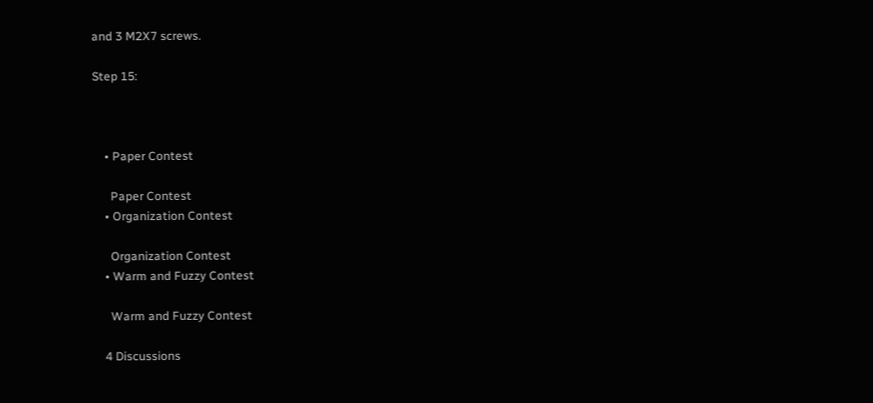and 3 M2X7 screws.

Step 15:



    • Paper Contest

      Paper Contest
    • Organization Contest

      Organization Contest
    • Warm and Fuzzy Contest

      Warm and Fuzzy Contest

    4 Discussions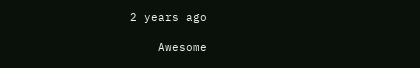2 years ago

    Awesome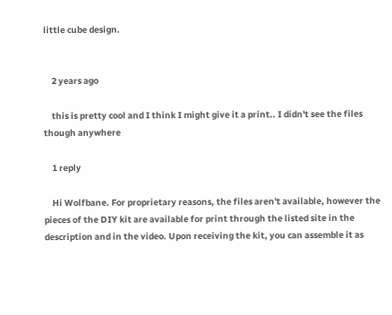little cube design.


    2 years ago

    this is pretty cool and I think I might give it a print.. I didn't see the files though anywhere

    1 reply

    Hi Wolfbane. For proprietary reasons, the files aren't available, however the pieces of the DIY kit are available for print through the listed site in the description and in the video. Upon receiving the kit, you can assemble it as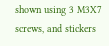shown using 3 M3X7 screws, and stickers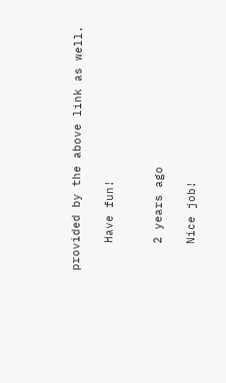provided by the above link as well.

    Have fun!


    2 years ago

    Nice job!